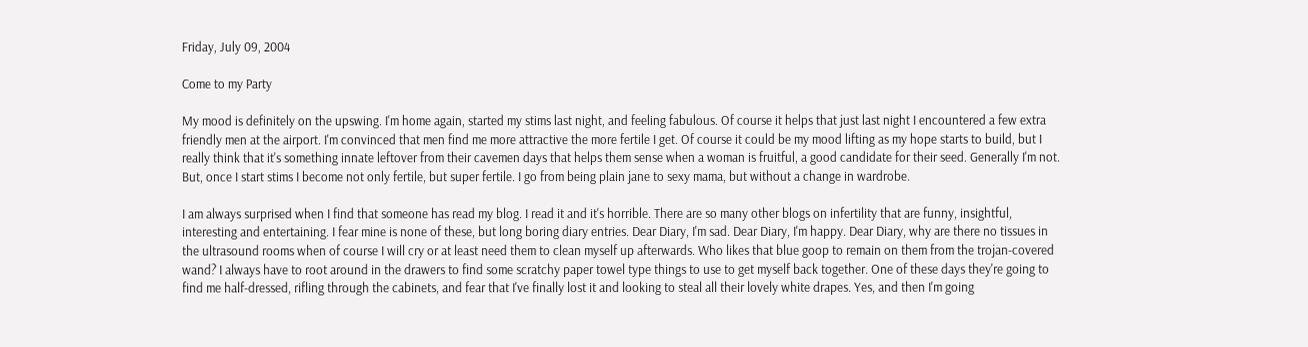Friday, July 09, 2004

Come to my Party

My mood is definitely on the upswing. I'm home again, started my stims last night, and feeling fabulous. Of course it helps that just last night I encountered a few extra friendly men at the airport. I'm convinced that men find me more attractive the more fertile I get. Of course it could be my mood lifting as my hope starts to build, but I really think that it's something innate leftover from their cavemen days that helps them sense when a woman is fruitful, a good candidate for their seed. Generally I'm not. But, once I start stims I become not only fertile, but super fertile. I go from being plain jane to sexy mama, but without a change in wardrobe.

I am always surprised when I find that someone has read my blog. I read it and it's horrible. There are so many other blogs on infertility that are funny, insightful, interesting and entertaining. I fear mine is none of these, but long boring diary entries. Dear Diary, I'm sad. Dear Diary, I'm happy. Dear Diary, why are there no tissues in the ultrasound rooms when of course I will cry or at least need them to clean myself up afterwards. Who likes that blue goop to remain on them from the trojan-covered wand? I always have to root around in the drawers to find some scratchy paper towel type things to use to get myself back together. One of these days they're going to find me half-dressed, rifling through the cabinets, and fear that I've finally lost it and looking to steal all their lovely white drapes. Yes, and then I'm going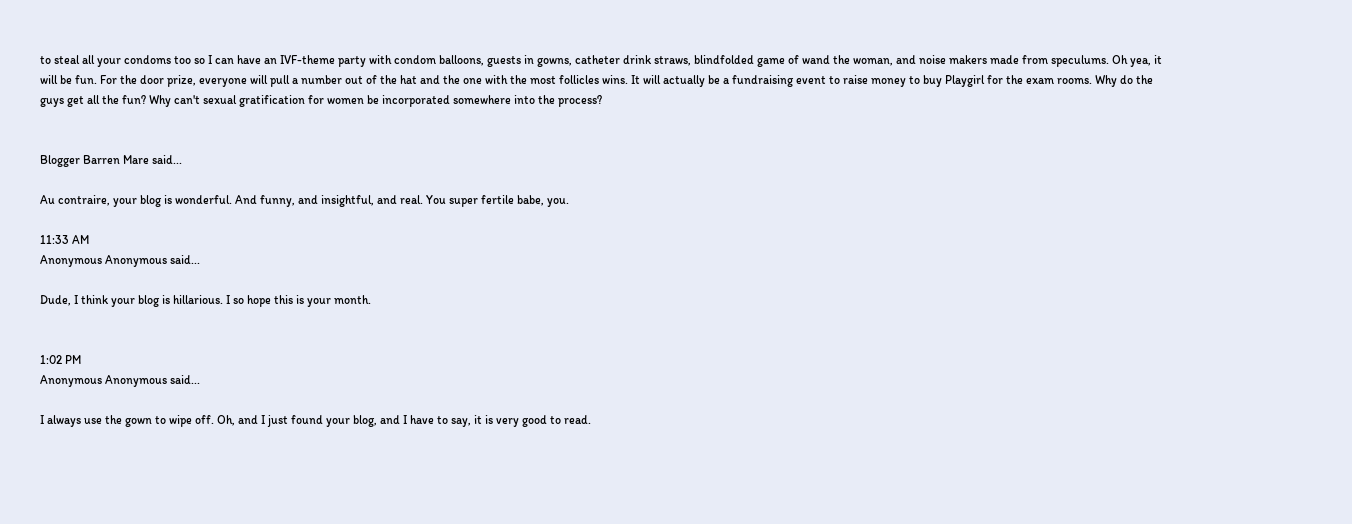to steal all your condoms too so I can have an IVF-theme party with condom balloons, guests in gowns, catheter drink straws, blindfolded game of wand the woman, and noise makers made from speculums. Oh yea, it will be fun. For the door prize, everyone will pull a number out of the hat and the one with the most follicles wins. It will actually be a fundraising event to raise money to buy Playgirl for the exam rooms. Why do the guys get all the fun? Why can't sexual gratification for women be incorporated somewhere into the process?


Blogger Barren Mare said...

Au contraire, your blog is wonderful. And funny, and insightful, and real. You super fertile babe, you.

11:33 AM
Anonymous Anonymous said...

Dude, I think your blog is hillarious. I so hope this is your month.


1:02 PM
Anonymous Anonymous said...

I always use the gown to wipe off. Oh, and I just found your blog, and I have to say, it is very good to read.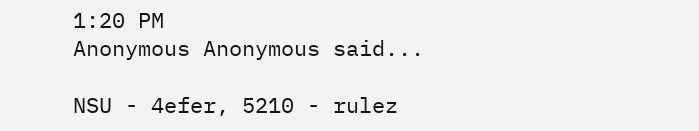1:20 PM
Anonymous Anonymous said...

NSU - 4efer, 5210 - rulez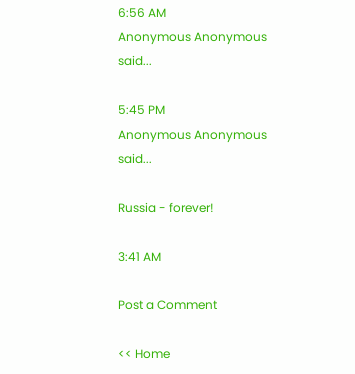6:56 AM
Anonymous Anonymous said...

5:45 PM
Anonymous Anonymous said...

Russia - forever!

3:41 AM

Post a Comment

<< Home